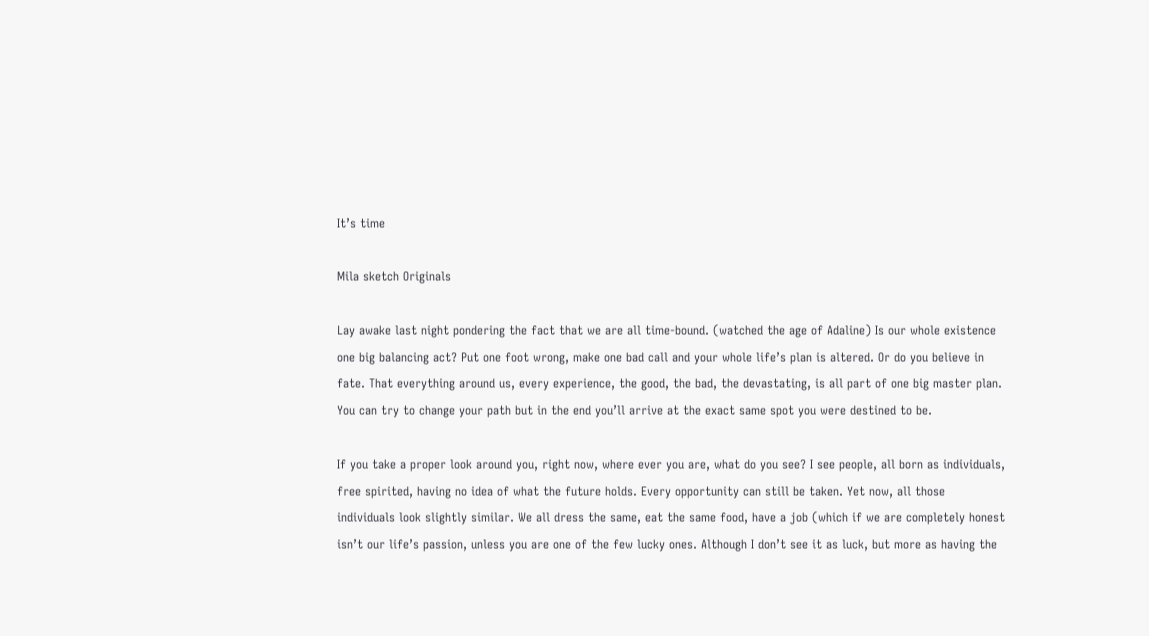It’s time

Mila sketch Originals

Lay awake last night pondering the fact that we are all time-bound. (watched the age of Adaline) Is our whole existence one big balancing act? Put one foot wrong, make one bad call and your whole life’s plan is altered. Or do you believe in fate. That everything around us, every experience, the good, the bad, the devastating, is all part of one big master plan. You can try to change your path but in the end you’ll arrive at the exact same spot you were destined to be.

If you take a proper look around you, right now, where ever you are, what do you see? I see people, all born as individuals, free spirited, having no idea of what the future holds. Every opportunity can still be taken. Yet now, all those individuals look slightly similar. We all dress the same, eat the same food, have a job (which if we are completely honest isn’t our life’s passion, unless you are one of the few lucky ones. Although I don’t see it as luck, but more as having the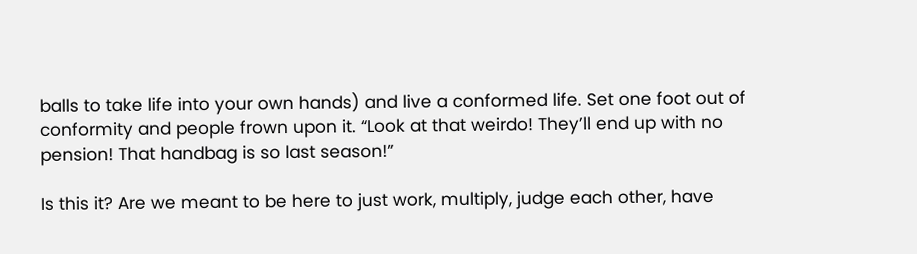balls to take life into your own hands) and live a conformed life. Set one foot out of conformity and people frown upon it. “Look at that weirdo! They’ll end up with no pension! That handbag is so last season!”

Is this it? Are we meant to be here to just work, multiply, judge each other, have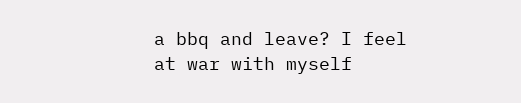a bbq and leave? I feel at war with myself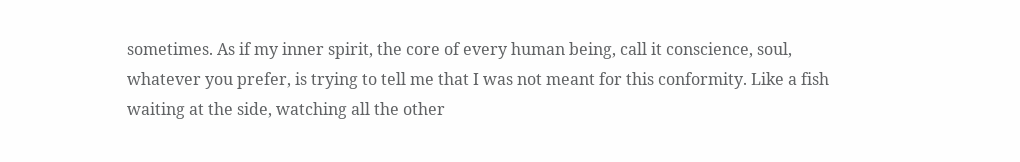sometimes. As if my inner spirit, the core of every human being, call it conscience, soul, whatever you prefer, is trying to tell me that I was not meant for this conformity. Like a fish waiting at the side, watching all the other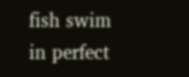fish swim in perfect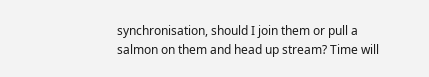synchronisation, should I join them or pull a salmon on them and head up stream? Time will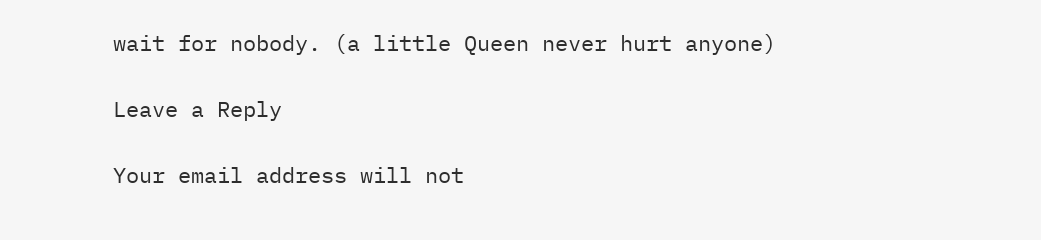wait for nobody. (a little Queen never hurt anyone)

Leave a Reply

Your email address will not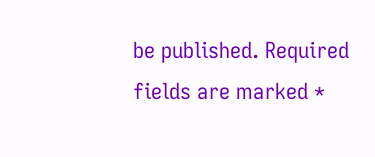be published. Required fields are marked *